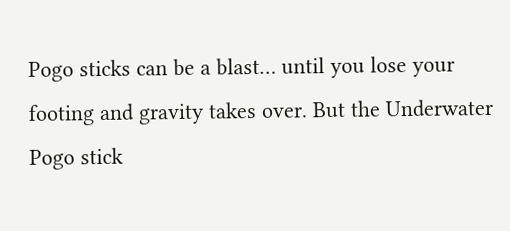Pogo sticks can be a blast… until you lose your footing and gravity takes over. But the Underwater Pogo stick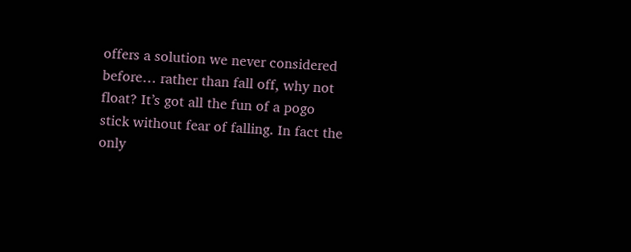offers a solution we never considered before… rather than fall off, why not float? It’s got all the fun of a pogo stick without fear of falling. In fact the only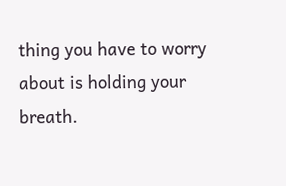thing you have to worry about is holding your breath.